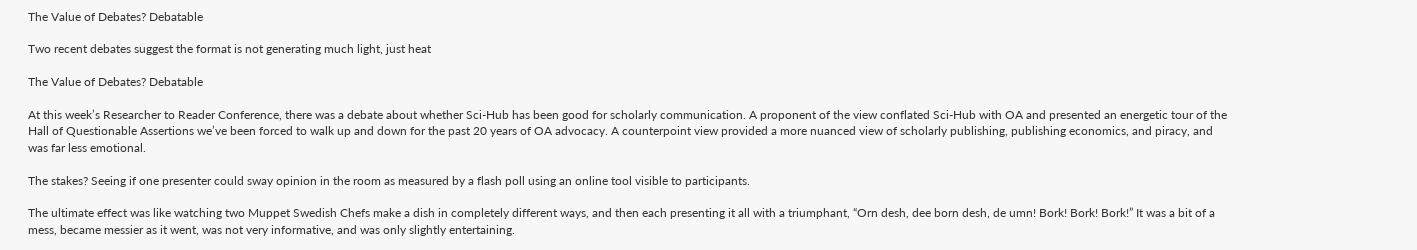The Value of Debates? Debatable

Two recent debates suggest the format is not generating much light, just heat

The Value of Debates? Debatable

At this week’s Researcher to Reader Conference, there was a debate about whether Sci-Hub has been good for scholarly communication. A proponent of the view conflated Sci-Hub with OA and presented an energetic tour of the Hall of Questionable Assertions we’ve been forced to walk up and down for the past 20 years of OA advocacy. A counterpoint view provided a more nuanced view of scholarly publishing, publishing economics, and piracy, and was far less emotional.

The stakes? Seeing if one presenter could sway opinion in the room as measured by a flash poll using an online tool visible to participants.

The ultimate effect was like watching two Muppet Swedish Chefs make a dish in completely different ways, and then each presenting it all with a triumphant, “Orn desh, dee born desh, de umn! Bork! Bork! Bork!” It was a bit of a mess, became messier as it went, was not very informative, and was only slightly entertaining.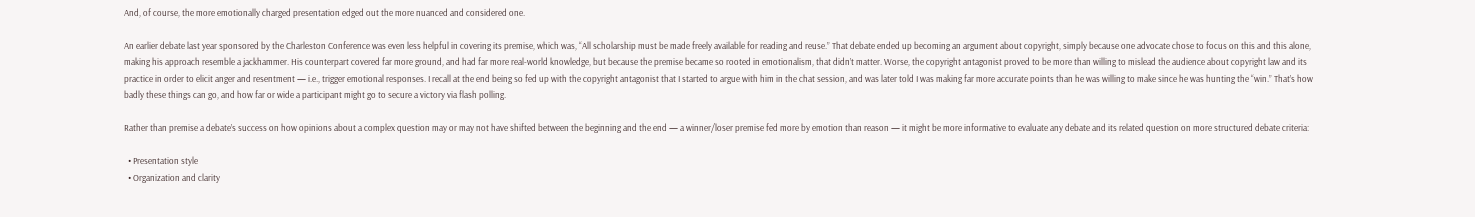And, of course, the more emotionally charged presentation edged out the more nuanced and considered one.

An earlier debate last year sponsored by the Charleston Conference was even less helpful in covering its premise, which was, “All scholarship must be made freely available for reading and reuse.” That debate ended up becoming an argument about copyright, simply because one advocate chose to focus on this and this alone, making his approach resemble a jackhammer. His counterpart covered far more ground, and had far more real-world knowledge, but because the premise became so rooted in emotionalism, that didn’t matter. Worse, the copyright antagonist proved to be more than willing to mislead the audience about copyright law and its practice in order to elicit anger and resentment — i.e., trigger emotional responses. I recall at the end being so fed up with the copyright antagonist that I started to argue with him in the chat session, and was later told I was making far more accurate points than he was willing to make since he was hunting the “win.” That’s how badly these things can go, and how far or wide a participant might go to secure a victory via flash polling.

Rather than premise a debate’s success on how opinions about a complex question may or may not have shifted between the beginning and the end — a winner/loser premise fed more by emotion than reason — it might be more informative to evaluate any debate and its related question on more structured debate criteria:

  • Presentation style
  • Organization and clarity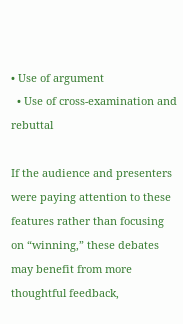• Use of argument
  • Use of cross-examination and rebuttal

If the audience and presenters were paying attention to these features rather than focusing on “winning,” these debates may benefit from more thoughtful feedback,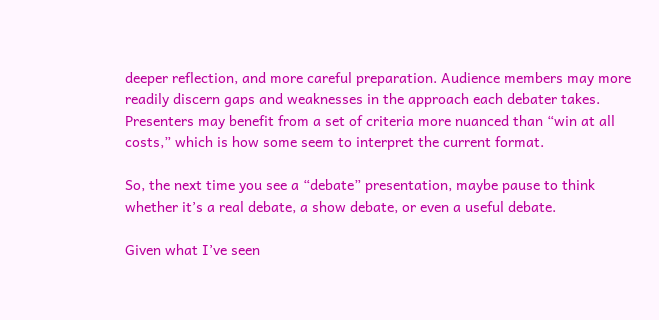deeper reflection, and more careful preparation. Audience members may more readily discern gaps and weaknesses in the approach each debater takes. Presenters may benefit from a set of criteria more nuanced than “win at all costs,” which is how some seem to interpret the current format.

So, the next time you see a “debate” presentation, maybe pause to think whether it’s a real debate, a show debate, or even a useful debate.

Given what I’ve seen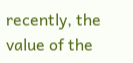recently, the value of the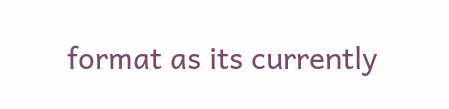format as its currently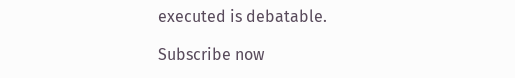executed is debatable.

Subscribe now